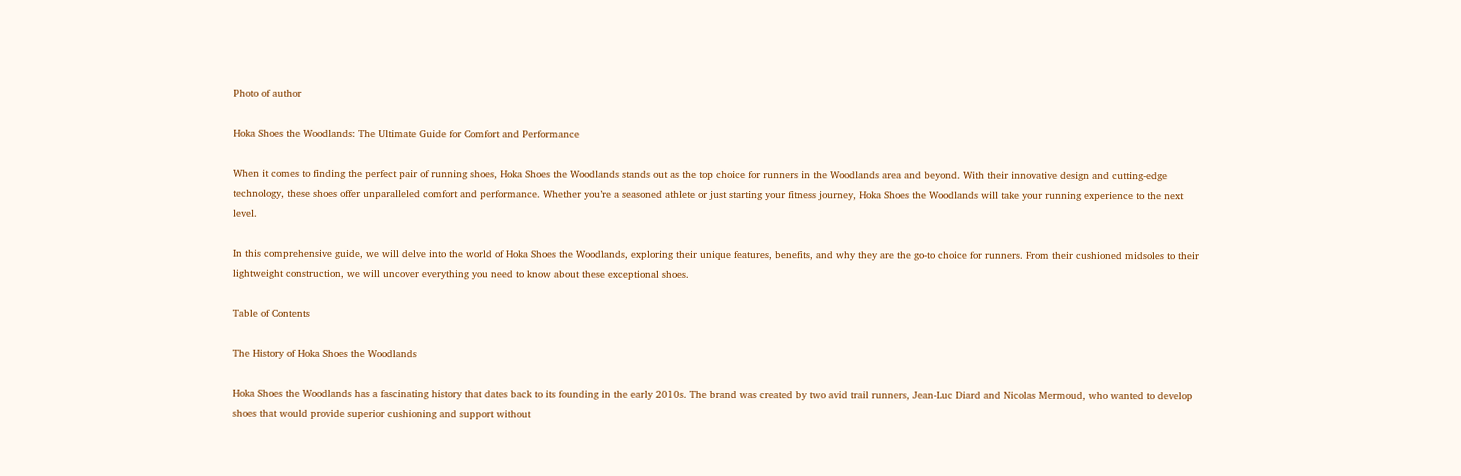Photo of author

Hoka Shoes the Woodlands: The Ultimate Guide for Comfort and Performance

When it comes to finding the perfect pair of running shoes, Hoka Shoes the Woodlands stands out as the top choice for runners in the Woodlands area and beyond. With their innovative design and cutting-edge technology, these shoes offer unparalleled comfort and performance. Whether you’re a seasoned athlete or just starting your fitness journey, Hoka Shoes the Woodlands will take your running experience to the next level.

In this comprehensive guide, we will delve into the world of Hoka Shoes the Woodlands, exploring their unique features, benefits, and why they are the go-to choice for runners. From their cushioned midsoles to their lightweight construction, we will uncover everything you need to know about these exceptional shoes.

Table of Contents

The History of Hoka Shoes the Woodlands

Hoka Shoes the Woodlands has a fascinating history that dates back to its founding in the early 2010s. The brand was created by two avid trail runners, Jean-Luc Diard and Nicolas Mermoud, who wanted to develop shoes that would provide superior cushioning and support without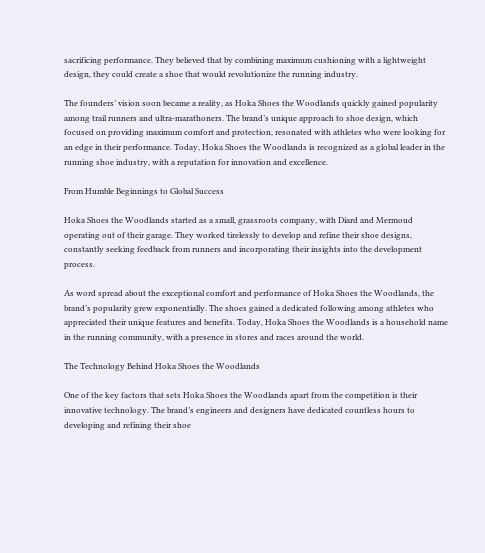sacrificing performance. They believed that by combining maximum cushioning with a lightweight design, they could create a shoe that would revolutionize the running industry.

The founders’ vision soon became a reality, as Hoka Shoes the Woodlands quickly gained popularity among trail runners and ultra-marathoners. The brand’s unique approach to shoe design, which focused on providing maximum comfort and protection, resonated with athletes who were looking for an edge in their performance. Today, Hoka Shoes the Woodlands is recognized as a global leader in the running shoe industry, with a reputation for innovation and excellence.

From Humble Beginnings to Global Success

Hoka Shoes the Woodlands started as a small, grassroots company, with Diard and Mermoud operating out of their garage. They worked tirelessly to develop and refine their shoe designs, constantly seeking feedback from runners and incorporating their insights into the development process.

As word spread about the exceptional comfort and performance of Hoka Shoes the Woodlands, the brand’s popularity grew exponentially. The shoes gained a dedicated following among athletes who appreciated their unique features and benefits. Today, Hoka Shoes the Woodlands is a household name in the running community, with a presence in stores and races around the world.

The Technology Behind Hoka Shoes the Woodlands

One of the key factors that sets Hoka Shoes the Woodlands apart from the competition is their innovative technology. The brand’s engineers and designers have dedicated countless hours to developing and refining their shoe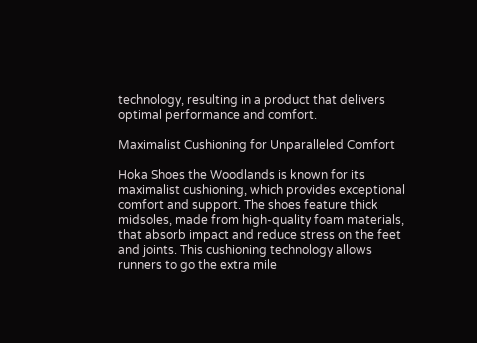technology, resulting in a product that delivers optimal performance and comfort.

Maximalist Cushioning for Unparalleled Comfort

Hoka Shoes the Woodlands is known for its maximalist cushioning, which provides exceptional comfort and support. The shoes feature thick midsoles, made from high-quality foam materials, that absorb impact and reduce stress on the feet and joints. This cushioning technology allows runners to go the extra mile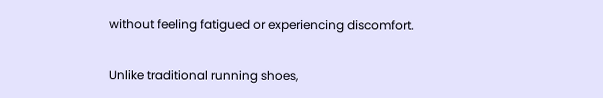without feeling fatigued or experiencing discomfort.

Unlike traditional running shoes,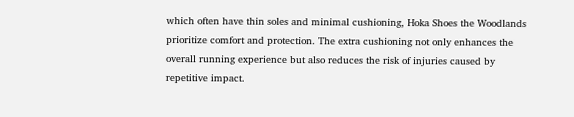which often have thin soles and minimal cushioning, Hoka Shoes the Woodlands prioritize comfort and protection. The extra cushioning not only enhances the overall running experience but also reduces the risk of injuries caused by repetitive impact.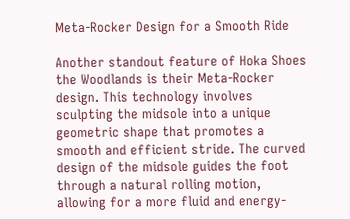Meta-Rocker Design for a Smooth Ride

Another standout feature of Hoka Shoes the Woodlands is their Meta-Rocker design. This technology involves sculpting the midsole into a unique geometric shape that promotes a smooth and efficient stride. The curved design of the midsole guides the foot through a natural rolling motion, allowing for a more fluid and energy-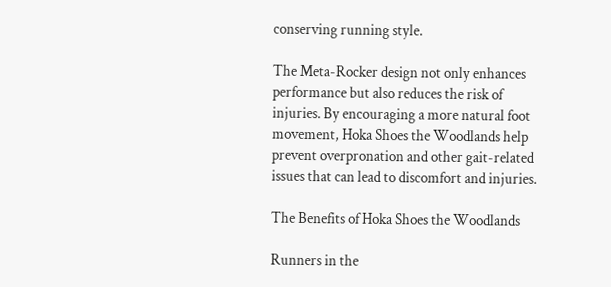conserving running style.

The Meta-Rocker design not only enhances performance but also reduces the risk of injuries. By encouraging a more natural foot movement, Hoka Shoes the Woodlands help prevent overpronation and other gait-related issues that can lead to discomfort and injuries.

The Benefits of Hoka Shoes the Woodlands

Runners in the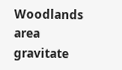Woodlands area gravitate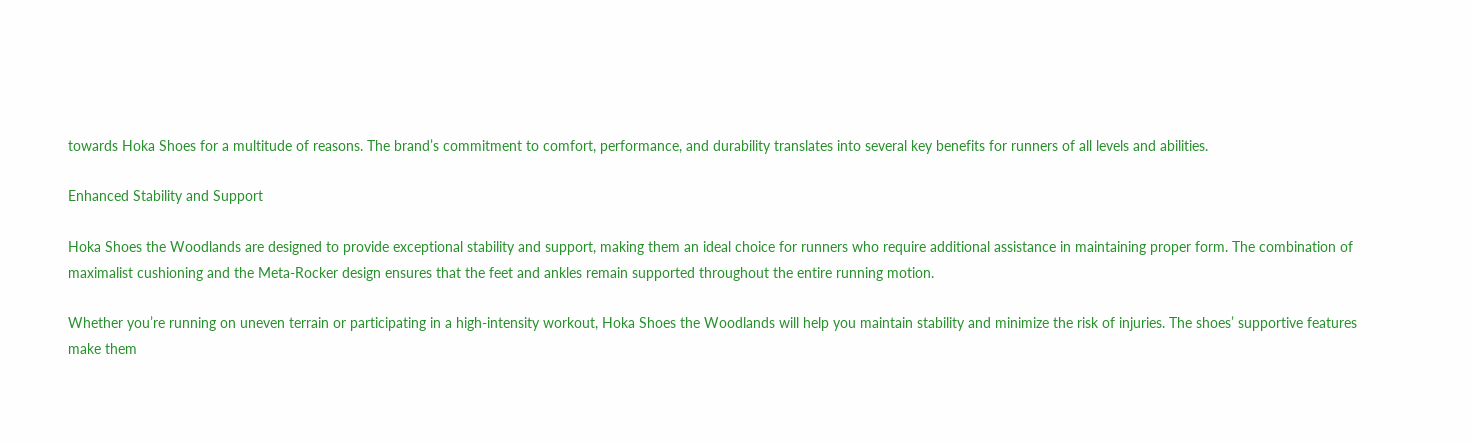towards Hoka Shoes for a multitude of reasons. The brand’s commitment to comfort, performance, and durability translates into several key benefits for runners of all levels and abilities.

Enhanced Stability and Support

Hoka Shoes the Woodlands are designed to provide exceptional stability and support, making them an ideal choice for runners who require additional assistance in maintaining proper form. The combination of maximalist cushioning and the Meta-Rocker design ensures that the feet and ankles remain supported throughout the entire running motion.

Whether you’re running on uneven terrain or participating in a high-intensity workout, Hoka Shoes the Woodlands will help you maintain stability and minimize the risk of injuries. The shoes’ supportive features make them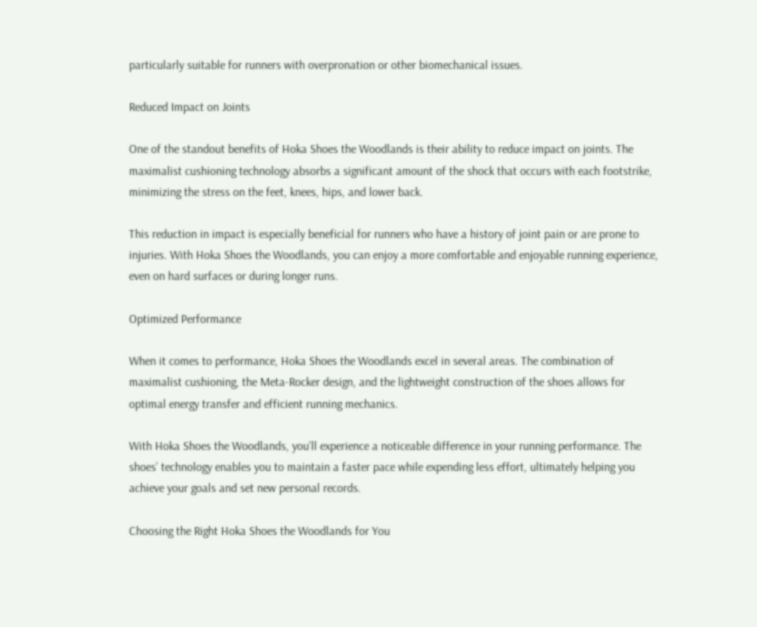particularly suitable for runners with overpronation or other biomechanical issues.

Reduced Impact on Joints

One of the standout benefits of Hoka Shoes the Woodlands is their ability to reduce impact on joints. The maximalist cushioning technology absorbs a significant amount of the shock that occurs with each footstrike, minimizing the stress on the feet, knees, hips, and lower back.

This reduction in impact is especially beneficial for runners who have a history of joint pain or are prone to injuries. With Hoka Shoes the Woodlands, you can enjoy a more comfortable and enjoyable running experience, even on hard surfaces or during longer runs.

Optimized Performance

When it comes to performance, Hoka Shoes the Woodlands excel in several areas. The combination of maximalist cushioning, the Meta-Rocker design, and the lightweight construction of the shoes allows for optimal energy transfer and efficient running mechanics.

With Hoka Shoes the Woodlands, you’ll experience a noticeable difference in your running performance. The shoes’ technology enables you to maintain a faster pace while expending less effort, ultimately helping you achieve your goals and set new personal records.

Choosing the Right Hoka Shoes the Woodlands for You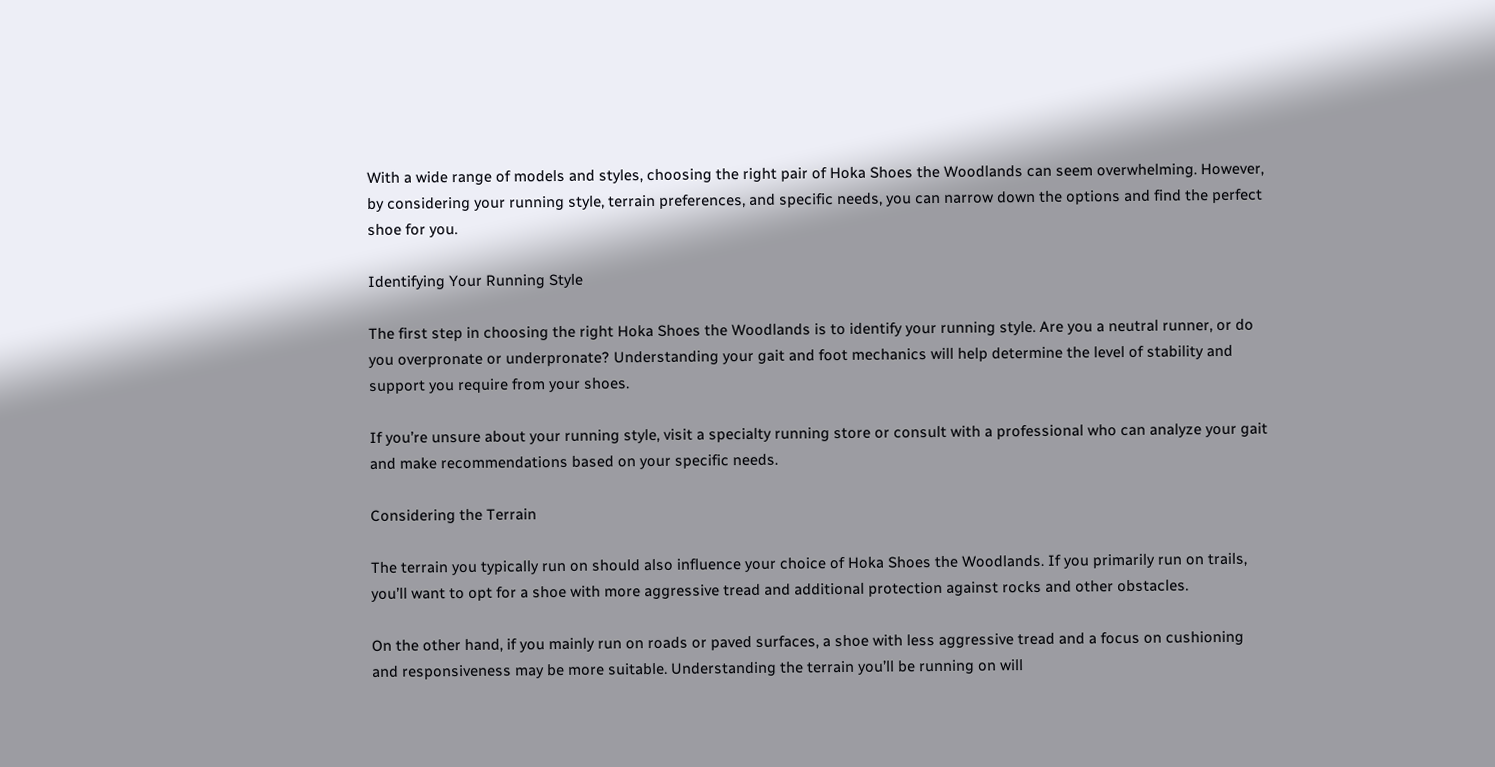With a wide range of models and styles, choosing the right pair of Hoka Shoes the Woodlands can seem overwhelming. However, by considering your running style, terrain preferences, and specific needs, you can narrow down the options and find the perfect shoe for you.

Identifying Your Running Style

The first step in choosing the right Hoka Shoes the Woodlands is to identify your running style. Are you a neutral runner, or do you overpronate or underpronate? Understanding your gait and foot mechanics will help determine the level of stability and support you require from your shoes.

If you’re unsure about your running style, visit a specialty running store or consult with a professional who can analyze your gait and make recommendations based on your specific needs.

Considering the Terrain

The terrain you typically run on should also influence your choice of Hoka Shoes the Woodlands. If you primarily run on trails, you’ll want to opt for a shoe with more aggressive tread and additional protection against rocks and other obstacles.

On the other hand, if you mainly run on roads or paved surfaces, a shoe with less aggressive tread and a focus on cushioning and responsiveness may be more suitable. Understanding the terrain you’ll be running on will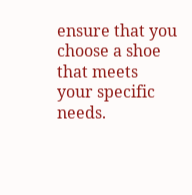ensure that you choose a shoe that meets your specific needs.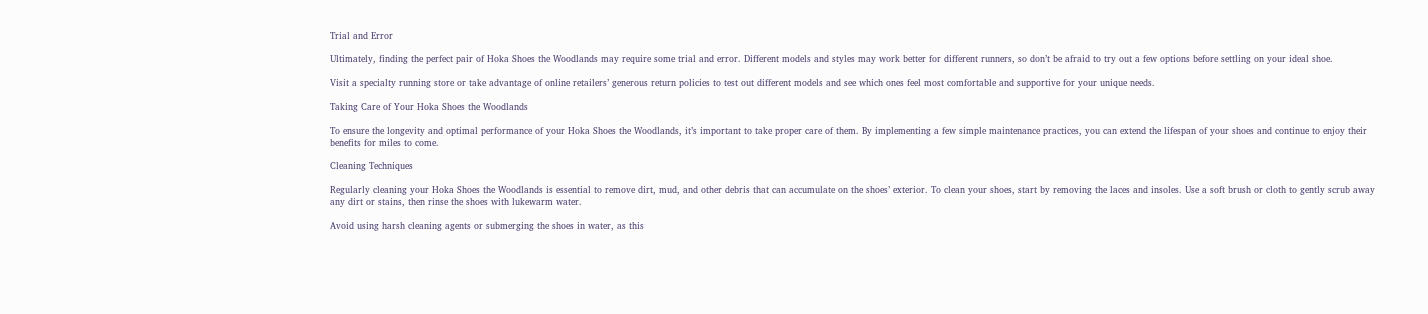Trial and Error

Ultimately, finding the perfect pair of Hoka Shoes the Woodlands may require some trial and error. Different models and styles may work better for different runners, so don’t be afraid to try out a few options before settling on your ideal shoe.

Visit a specialty running store or take advantage of online retailers’ generous return policies to test out different models and see which ones feel most comfortable and supportive for your unique needs.

Taking Care of Your Hoka Shoes the Woodlands

To ensure the longevity and optimal performance of your Hoka Shoes the Woodlands, it’s important to take proper care of them. By implementing a few simple maintenance practices, you can extend the lifespan of your shoes and continue to enjoy their benefits for miles to come.

Cleaning Techniques

Regularly cleaning your Hoka Shoes the Woodlands is essential to remove dirt, mud, and other debris that can accumulate on the shoes’ exterior. To clean your shoes, start by removing the laces and insoles. Use a soft brush or cloth to gently scrub away any dirt or stains, then rinse the shoes with lukewarm water.

Avoid using harsh cleaning agents or submerging the shoes in water, as this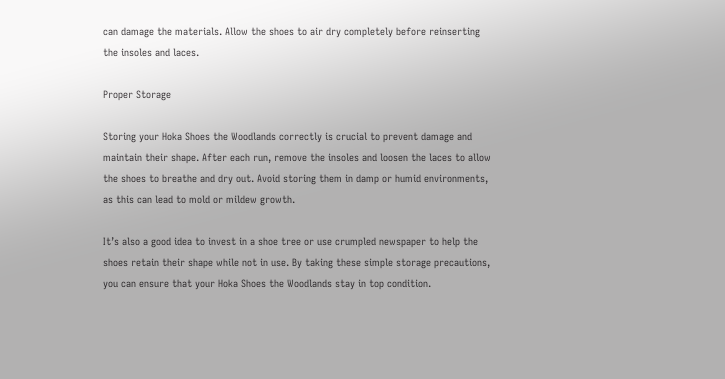can damage the materials. Allow the shoes to air dry completely before reinserting the insoles and laces.

Proper Storage

Storing your Hoka Shoes the Woodlands correctly is crucial to prevent damage and maintain their shape. After each run, remove the insoles and loosen the laces to allow the shoes to breathe and dry out. Avoid storing them in damp or humid environments, as this can lead to mold or mildew growth.

It’s also a good idea to invest in a shoe tree or use crumpled newspaper to help the shoes retain their shape while not in use. By taking these simple storage precautions, you can ensure that your Hoka Shoes the Woodlands stay in top condition.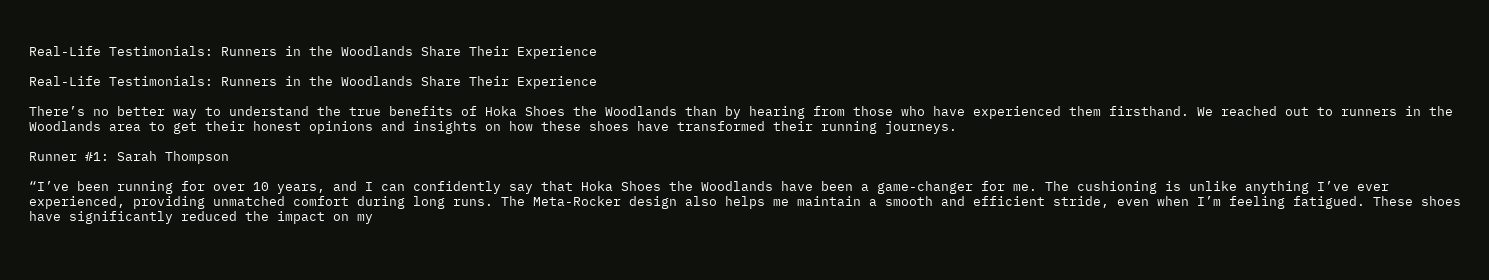Real-Life Testimonials: Runners in the Woodlands Share Their Experience

Real-Life Testimonials: Runners in the Woodlands Share Their Experience

There’s no better way to understand the true benefits of Hoka Shoes the Woodlands than by hearing from those who have experienced them firsthand. We reached out to runners in the Woodlands area to get their honest opinions and insights on how these shoes have transformed their running journeys.

Runner #1: Sarah Thompson

“I’ve been running for over 10 years, and I can confidently say that Hoka Shoes the Woodlands have been a game-changer for me. The cushioning is unlike anything I’ve ever experienced, providing unmatched comfort during long runs. The Meta-Rocker design also helps me maintain a smooth and efficient stride, even when I’m feeling fatigued. These shoes have significantly reduced the impact on my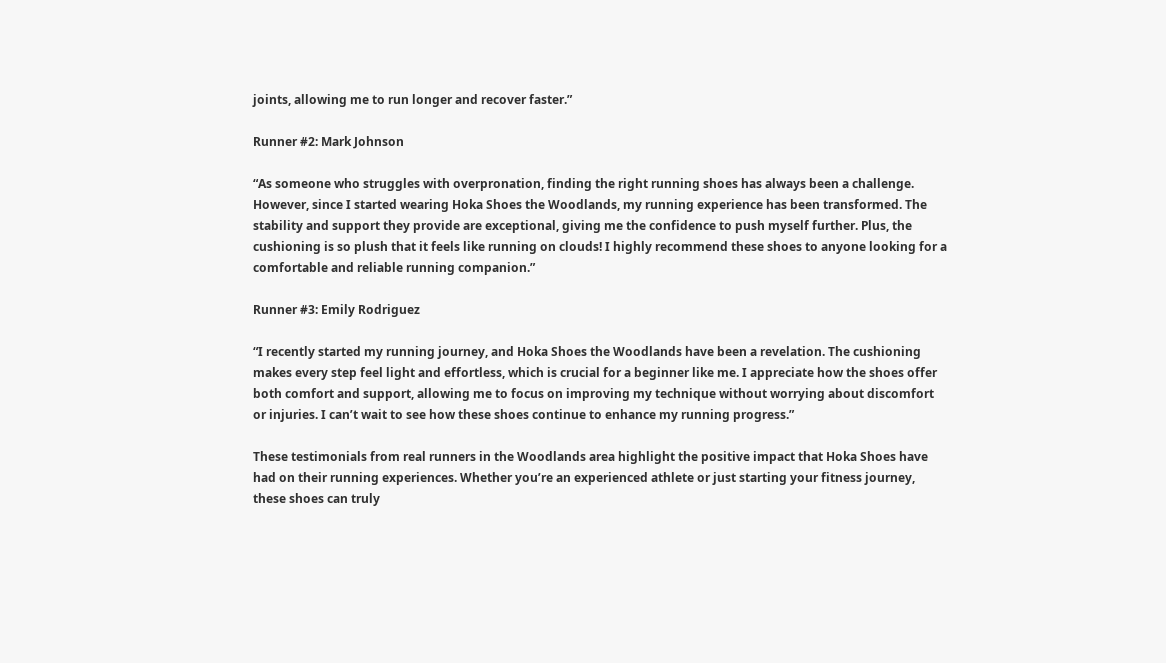joints, allowing me to run longer and recover faster.”

Runner #2: Mark Johnson

“As someone who struggles with overpronation, finding the right running shoes has always been a challenge. However, since I started wearing Hoka Shoes the Woodlands, my running experience has been transformed. The stability and support they provide are exceptional, giving me the confidence to push myself further. Plus, the cushioning is so plush that it feels like running on clouds! I highly recommend these shoes to anyone looking for a comfortable and reliable running companion.”

Runner #3: Emily Rodriguez

“I recently started my running journey, and Hoka Shoes the Woodlands have been a revelation. The cushioning makes every step feel light and effortless, which is crucial for a beginner like me. I appreciate how the shoes offer both comfort and support, allowing me to focus on improving my technique without worrying about discomfort or injuries. I can’t wait to see how these shoes continue to enhance my running progress.”

These testimonials from real runners in the Woodlands area highlight the positive impact that Hoka Shoes have had on their running experiences. Whether you’re an experienced athlete or just starting your fitness journey, these shoes can truly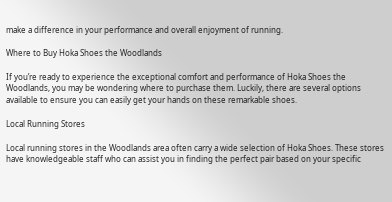make a difference in your performance and overall enjoyment of running.

Where to Buy Hoka Shoes the Woodlands

If you’re ready to experience the exceptional comfort and performance of Hoka Shoes the Woodlands, you may be wondering where to purchase them. Luckily, there are several options available to ensure you can easily get your hands on these remarkable shoes.

Local Running Stores

Local running stores in the Woodlands area often carry a wide selection of Hoka Shoes. These stores have knowledgeable staff who can assist you in finding the perfect pair based on your specific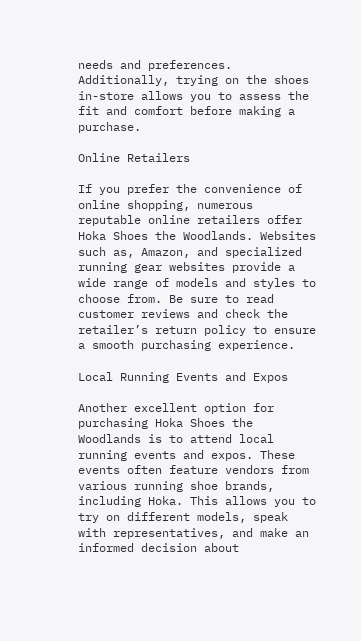needs and preferences. Additionally, trying on the shoes in-store allows you to assess the fit and comfort before making a purchase.

Online Retailers

If you prefer the convenience of online shopping, numerous reputable online retailers offer Hoka Shoes the Woodlands. Websites such as, Amazon, and specialized running gear websites provide a wide range of models and styles to choose from. Be sure to read customer reviews and check the retailer’s return policy to ensure a smooth purchasing experience.

Local Running Events and Expos

Another excellent option for purchasing Hoka Shoes the Woodlands is to attend local running events and expos. These events often feature vendors from various running shoe brands, including Hoka. This allows you to try on different models, speak with representatives, and make an informed decision about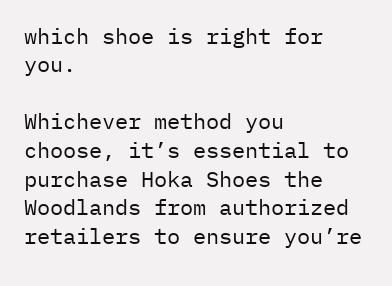which shoe is right for you.

Whichever method you choose, it’s essential to purchase Hoka Shoes the Woodlands from authorized retailers to ensure you’re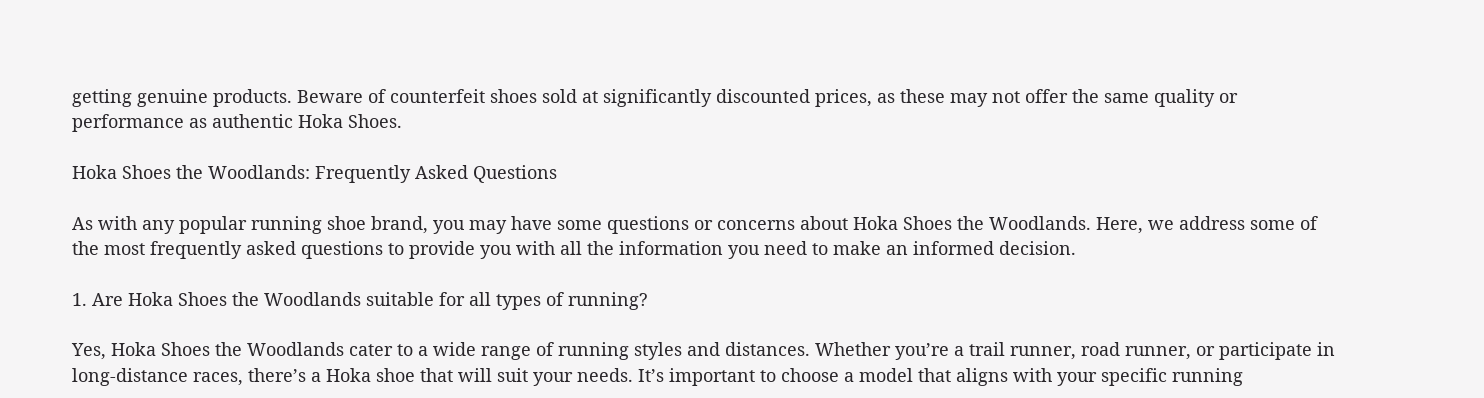getting genuine products. Beware of counterfeit shoes sold at significantly discounted prices, as these may not offer the same quality or performance as authentic Hoka Shoes.

Hoka Shoes the Woodlands: Frequently Asked Questions

As with any popular running shoe brand, you may have some questions or concerns about Hoka Shoes the Woodlands. Here, we address some of the most frequently asked questions to provide you with all the information you need to make an informed decision.

1. Are Hoka Shoes the Woodlands suitable for all types of running?

Yes, Hoka Shoes the Woodlands cater to a wide range of running styles and distances. Whether you’re a trail runner, road runner, or participate in long-distance races, there’s a Hoka shoe that will suit your needs. It’s important to choose a model that aligns with your specific running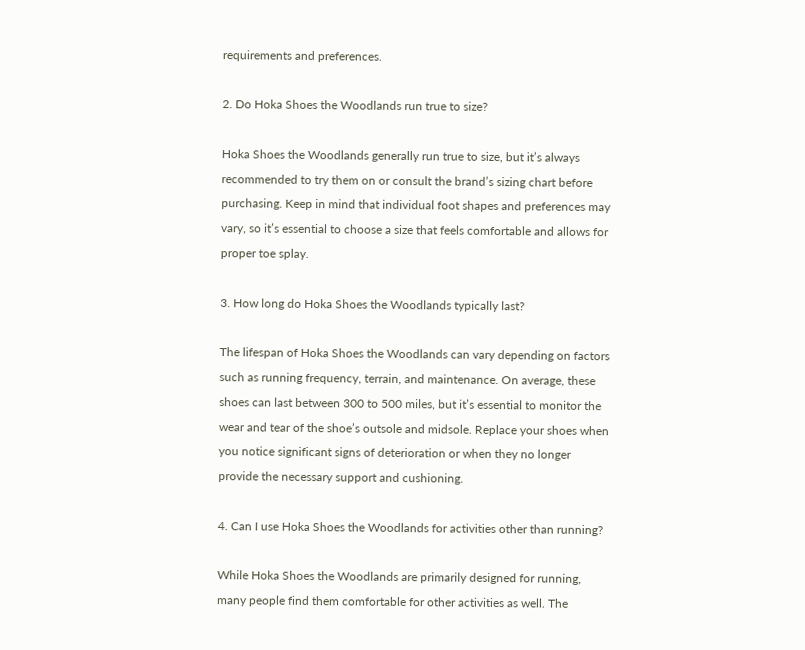requirements and preferences.

2. Do Hoka Shoes the Woodlands run true to size?

Hoka Shoes the Woodlands generally run true to size, but it’s always recommended to try them on or consult the brand’s sizing chart before purchasing. Keep in mind that individual foot shapes and preferences may vary, so it’s essential to choose a size that feels comfortable and allows for proper toe splay.

3. How long do Hoka Shoes the Woodlands typically last?

The lifespan of Hoka Shoes the Woodlands can vary depending on factors such as running frequency, terrain, and maintenance. On average, these shoes can last between 300 to 500 miles, but it’s essential to monitor the wear and tear of the shoe’s outsole and midsole. Replace your shoes when you notice significant signs of deterioration or when they no longer provide the necessary support and cushioning.

4. Can I use Hoka Shoes the Woodlands for activities other than running?

While Hoka Shoes the Woodlands are primarily designed for running, many people find them comfortable for other activities as well. The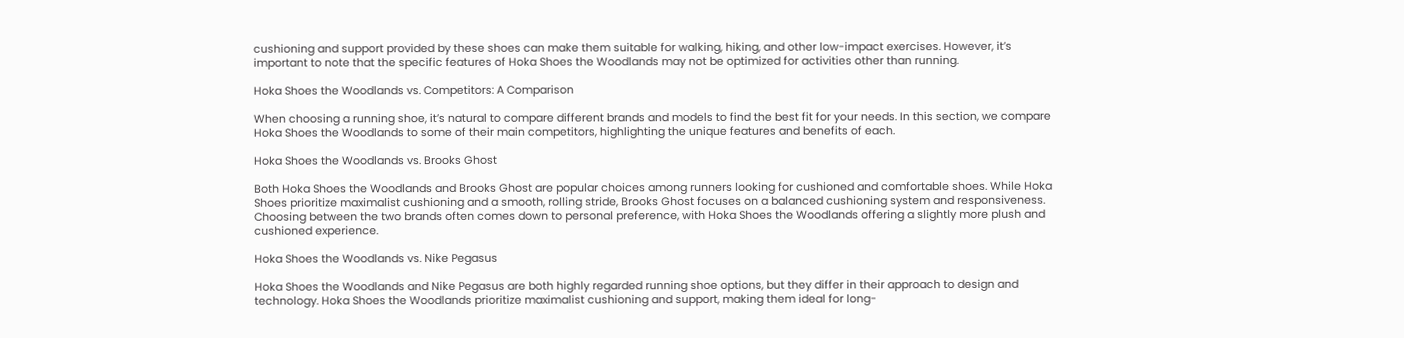cushioning and support provided by these shoes can make them suitable for walking, hiking, and other low-impact exercises. However, it’s important to note that the specific features of Hoka Shoes the Woodlands may not be optimized for activities other than running.

Hoka Shoes the Woodlands vs. Competitors: A Comparison

When choosing a running shoe, it’s natural to compare different brands and models to find the best fit for your needs. In this section, we compare Hoka Shoes the Woodlands to some of their main competitors, highlighting the unique features and benefits of each.

Hoka Shoes the Woodlands vs. Brooks Ghost

Both Hoka Shoes the Woodlands and Brooks Ghost are popular choices among runners looking for cushioned and comfortable shoes. While Hoka Shoes prioritize maximalist cushioning and a smooth, rolling stride, Brooks Ghost focuses on a balanced cushioning system and responsiveness. Choosing between the two brands often comes down to personal preference, with Hoka Shoes the Woodlands offering a slightly more plush and cushioned experience.

Hoka Shoes the Woodlands vs. Nike Pegasus

Hoka Shoes the Woodlands and Nike Pegasus are both highly regarded running shoe options, but they differ in their approach to design and technology. Hoka Shoes the Woodlands prioritize maximalist cushioning and support, making them ideal for long-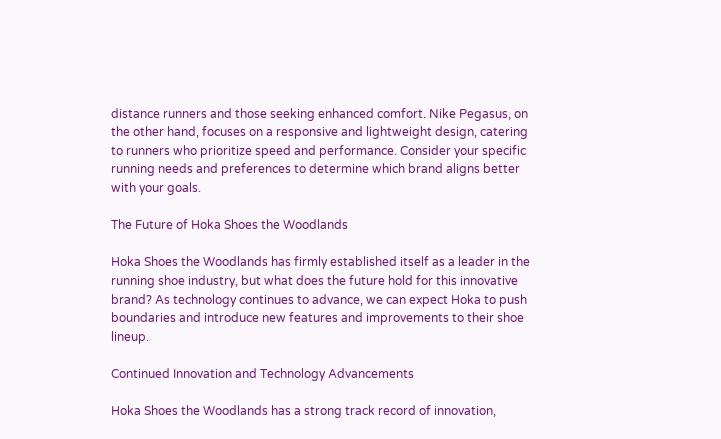distance runners and those seeking enhanced comfort. Nike Pegasus, on the other hand, focuses on a responsive and lightweight design, catering to runners who prioritize speed and performance. Consider your specific running needs and preferences to determine which brand aligns better with your goals.

The Future of Hoka Shoes the Woodlands

Hoka Shoes the Woodlands has firmly established itself as a leader in the running shoe industry, but what does the future hold for this innovative brand? As technology continues to advance, we can expect Hoka to push boundaries and introduce new features and improvements to their shoe lineup.

Continued Innovation and Technology Advancements

Hoka Shoes the Woodlands has a strong track record of innovation,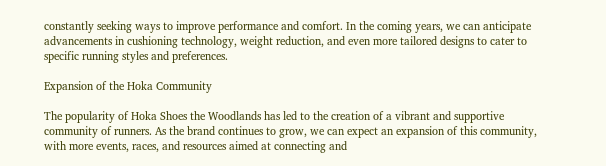constantly seeking ways to improve performance and comfort. In the coming years, we can anticipate advancements in cushioning technology, weight reduction, and even more tailored designs to cater to specific running styles and preferences.

Expansion of the Hoka Community

The popularity of Hoka Shoes the Woodlands has led to the creation of a vibrant and supportive community of runners. As the brand continues to grow, we can expect an expansion of this community, with more events, races, and resources aimed at connecting and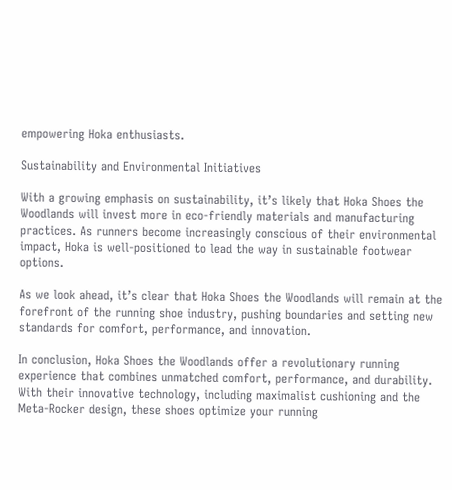empowering Hoka enthusiasts.

Sustainability and Environmental Initiatives

With a growing emphasis on sustainability, it’s likely that Hoka Shoes the Woodlands will invest more in eco-friendly materials and manufacturing practices. As runners become increasingly conscious of their environmental impact, Hoka is well-positioned to lead the way in sustainable footwear options.

As we look ahead, it’s clear that Hoka Shoes the Woodlands will remain at the forefront of the running shoe industry, pushing boundaries and setting new standards for comfort, performance, and innovation.

In conclusion, Hoka Shoes the Woodlands offer a revolutionary running experience that combines unmatched comfort, performance, and durability. With their innovative technology, including maximalist cushioning and the Meta-Rocker design, these shoes optimize your running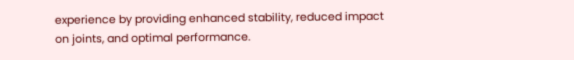experience by providing enhanced stability, reduced impact on joints, and optimal performance.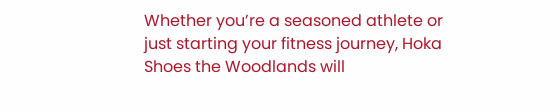Whether you’re a seasoned athlete or just starting your fitness journey, Hoka Shoes the Woodlands will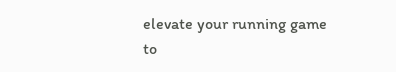elevate your running game to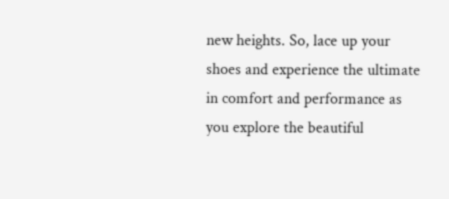new heights. So, lace up your shoes and experience the ultimate in comfort and performance as you explore the beautiful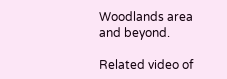Woodlands area and beyond.

Related video of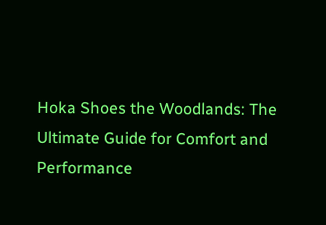Hoka Shoes the Woodlands: The Ultimate Guide for Comfort and Performance